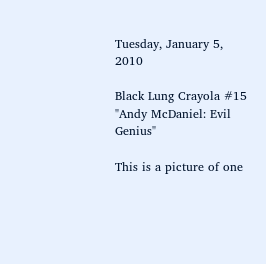Tuesday, January 5, 2010

Black Lung Crayola #15 "Andy McDaniel: Evil Genius"

This is a picture of one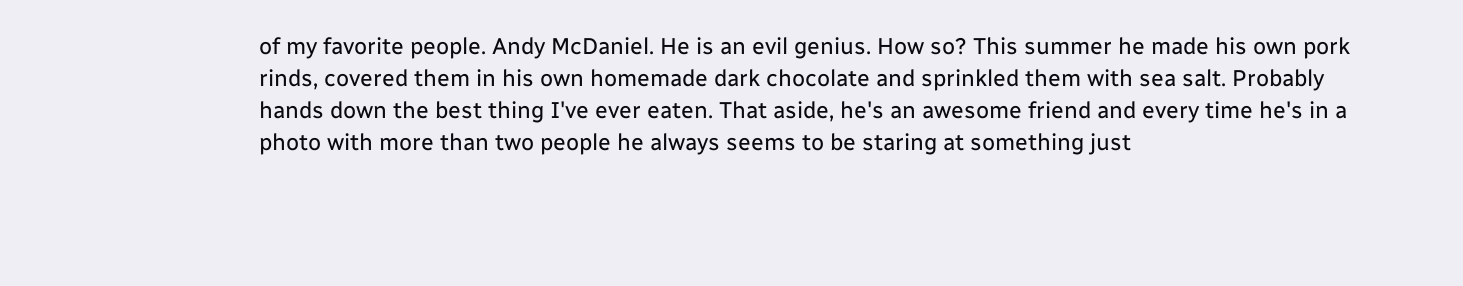of my favorite people. Andy McDaniel. He is an evil genius. How so? This summer he made his own pork rinds, covered them in his own homemade dark chocolate and sprinkled them with sea salt. Probably hands down the best thing I've ever eaten. That aside, he's an awesome friend and every time he's in a photo with more than two people he always seems to be staring at something just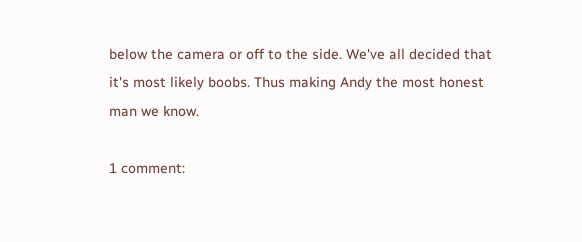below the camera or off to the side. We've all decided that it's most likely boobs. Thus making Andy the most honest man we know.

1 comment: